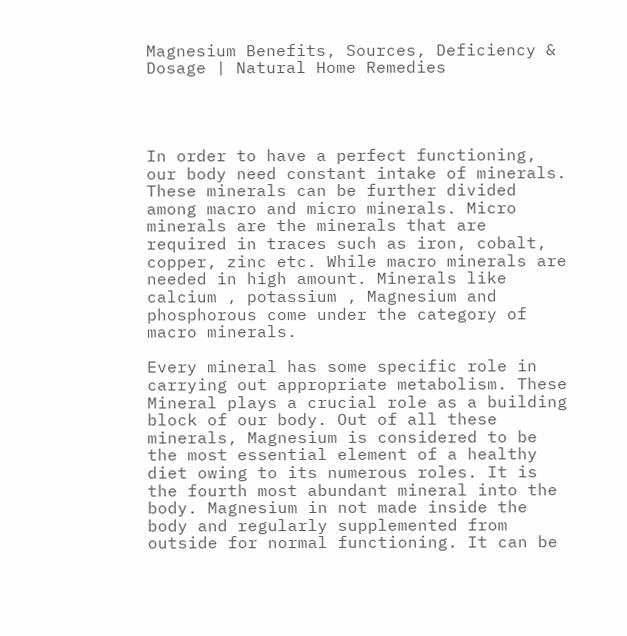Magnesium Benefits, Sources, Deficiency & Dosage | Natural Home Remedies




In order to have a perfect functioning, our body need constant intake of minerals. These minerals can be further divided among macro and micro minerals. Micro minerals are the minerals that are required in traces such as iron, cobalt, copper, zinc etc. While macro minerals are needed in high amount. Minerals like calcium , potassium , Magnesium and phosphorous come under the category of macro minerals.

Every mineral has some specific role in carrying out appropriate metabolism. These Mineral plays a crucial role as a building block of our body. Out of all these  minerals, Magnesium is considered to be the most essential element of a healthy diet owing to its numerous roles. It is the fourth most abundant mineral into the body. Magnesium in not made inside the body and regularly supplemented from outside for normal functioning. It can be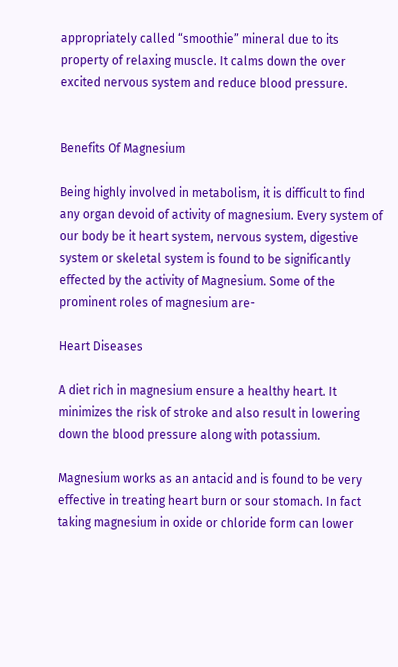appropriately called “smoothie” mineral due to its  property of relaxing muscle. It calms down the over excited nervous system and reduce blood pressure.


Benefits Of Magnesium

Being highly involved in metabolism, it is difficult to find any organ devoid of activity of magnesium. Every system of our body be it heart system, nervous system, digestive system or skeletal system is found to be significantly effected by the activity of Magnesium. Some of the prominent roles of magnesium are-

Heart Diseases

A diet rich in magnesium ensure a healthy heart. It minimizes the risk of stroke and also result in lowering down the blood pressure along with potassium.

Magnesium works as an antacid and is found to be very effective in treating heart burn or sour stomach. In fact taking magnesium in oxide or chloride form can lower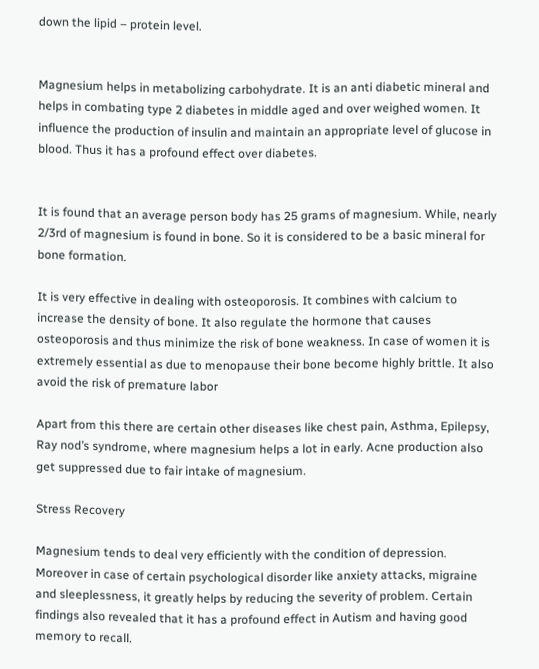down the lipid – protein level.


Magnesium helps in metabolizing carbohydrate. It is an anti diabetic mineral and helps in combating type 2 diabetes in middle aged and over weighed women. It influence the production of insulin and maintain an appropriate level of glucose in blood. Thus it has a profound effect over diabetes.


It is found that an average person body has 25 grams of magnesium. While, nearly 2/3rd of magnesium is found in bone. So it is considered to be a basic mineral for bone formation.

It is very effective in dealing with osteoporosis. It combines with calcium to increase the density of bone. It also regulate the hormone that causes osteoporosis and thus minimize the risk of bone weakness. In case of women it is extremely essential as due to menopause their bone become highly brittle. It also avoid the risk of premature labor

Apart from this there are certain other diseases like chest pain, Asthma, Epilepsy, Ray nod’s syndrome, where magnesium helps a lot in early. Acne production also get suppressed due to fair intake of magnesium.

Stress Recovery

Magnesium tends to deal very efficiently with the condition of depression. Moreover in case of certain psychological disorder like anxiety attacks, migraine and sleeplessness, it greatly helps by reducing the severity of problem. Certain findings also revealed that it has a profound effect in Autism and having good memory to recall.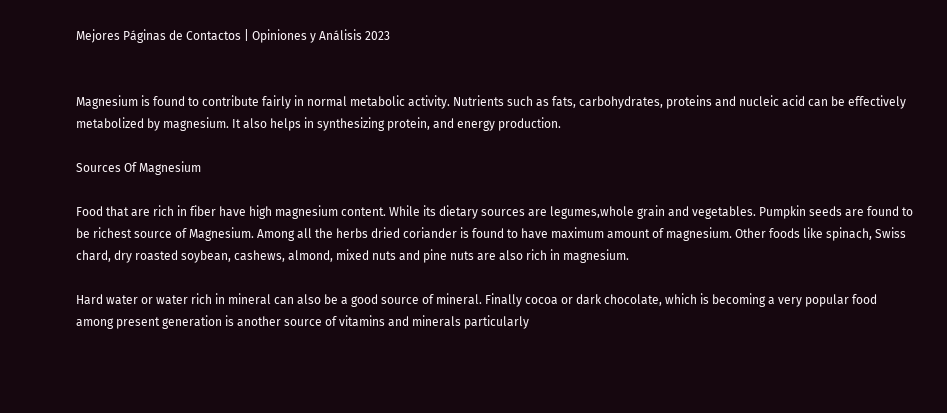Mejores Páginas de Contactos | Opiniones y Análisis 2023


Magnesium is found to contribute fairly in normal metabolic activity. Nutrients such as fats, carbohydrates, proteins and nucleic acid can be effectively metabolized by magnesium. It also helps in synthesizing protein, and energy production.

Sources Of Magnesium

Food that are rich in fiber have high magnesium content. While its dietary sources are legumes,whole grain and vegetables. Pumpkin seeds are found to be richest source of Magnesium. Among all the herbs dried coriander is found to have maximum amount of magnesium. Other foods like spinach, Swiss chard, dry roasted soybean, cashews, almond, mixed nuts and pine nuts are also rich in magnesium.

Hard water or water rich in mineral can also be a good source of mineral. Finally cocoa or dark chocolate, which is becoming a very popular food among present generation is another source of vitamins and minerals particularly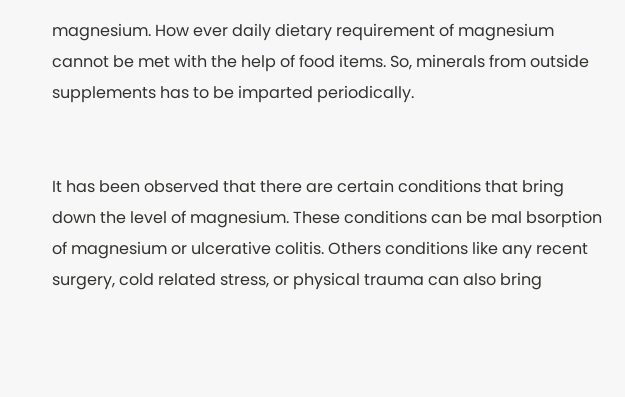magnesium. How ever daily dietary requirement of magnesium cannot be met with the help of food items. So, minerals from outside supplements has to be imparted periodically.


It has been observed that there are certain conditions that bring down the level of magnesium. These conditions can be mal bsorption of magnesium or ulcerative colitis. Others conditions like any recent surgery, cold related stress, or physical trauma can also bring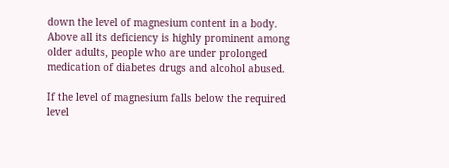down the level of magnesium content in a body. Above all its deficiency is highly prominent among older adults, people who are under prolonged medication of diabetes drugs and alcohol abused.

If the level of magnesium falls below the required level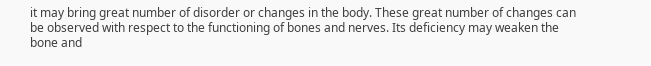it may bring great number of disorder or changes in the body. These great number of changes can be observed with respect to the functioning of bones and nerves. Its deficiency may weaken the bone and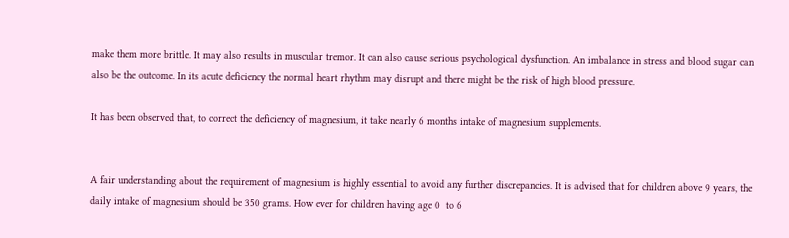make them more brittle. It may also results in muscular tremor. It can also cause serious psychological dysfunction. An imbalance in stress and blood sugar can also be the outcome. In its acute deficiency the normal heart rhythm may disrupt and there might be the risk of high blood pressure.

It has been observed that, to correct the deficiency of magnesium, it take nearly 6 months intake of magnesium supplements.


A fair understanding about the requirement of magnesium is highly essential to avoid any further discrepancies. It is advised that for children above 9 years, the daily intake of magnesium should be 350 grams. How ever for children having age 0  to 6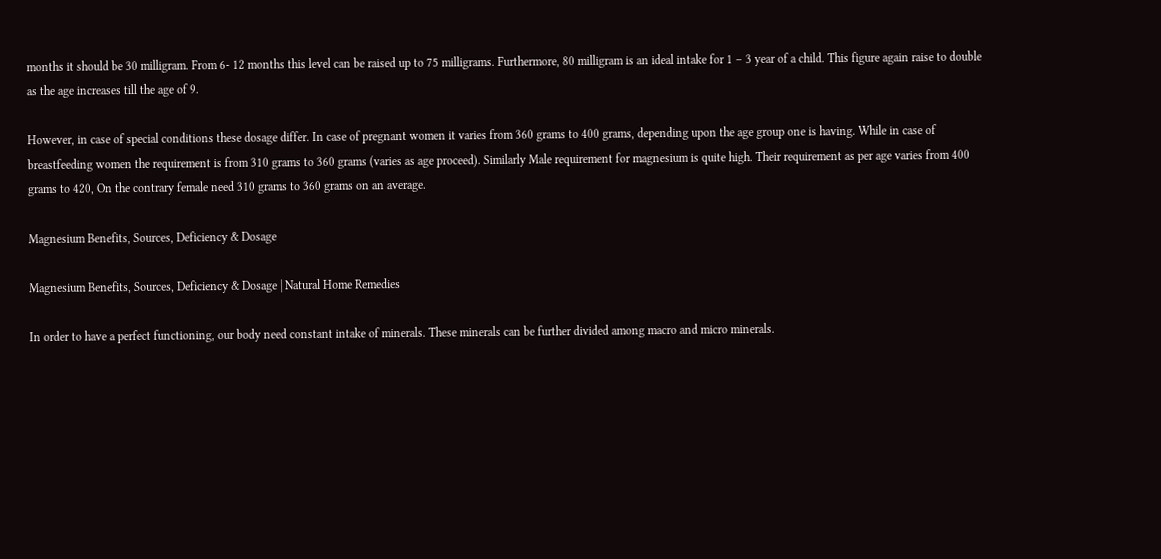months it should be 30 milligram. From 6- 12 months this level can be raised up to 75 milligrams. Furthermore, 80 milligram is an ideal intake for 1 – 3 year of a child. This figure again raise to double as the age increases till the age of 9.

However, in case of special conditions these dosage differ. In case of pregnant women it varies from 360 grams to 400 grams, depending upon the age group one is having. While in case of breastfeeding women the requirement is from 310 grams to 360 grams (varies as age proceed). Similarly Male requirement for magnesium is quite high. Their requirement as per age varies from 400 grams to 420, On the contrary female need 310 grams to 360 grams on an average.

Magnesium Benefits, Sources, Deficiency & Dosage

Magnesium Benefits, Sources, Deficiency & Dosage | Natural Home Remedies

In order to have a perfect functioning, our body need constant intake of minerals. These minerals can be further divided among macro and micro minerals.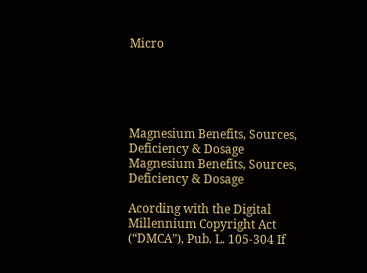Micro





Magnesium Benefits, Sources, Deficiency & Dosage
Magnesium Benefits, Sources, Deficiency & Dosage

Acording with the Digital Millennium Copyright Act (“DMCA”), Pub. L. 105-304 If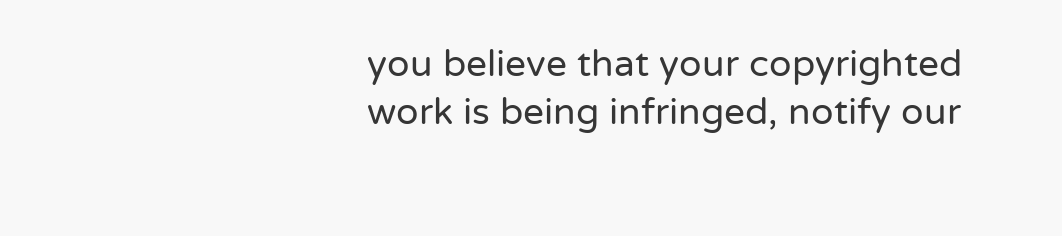you believe that your copyrighted work is being infringed, notify our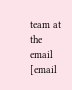team at the email [email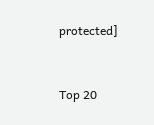protected]



Top 20